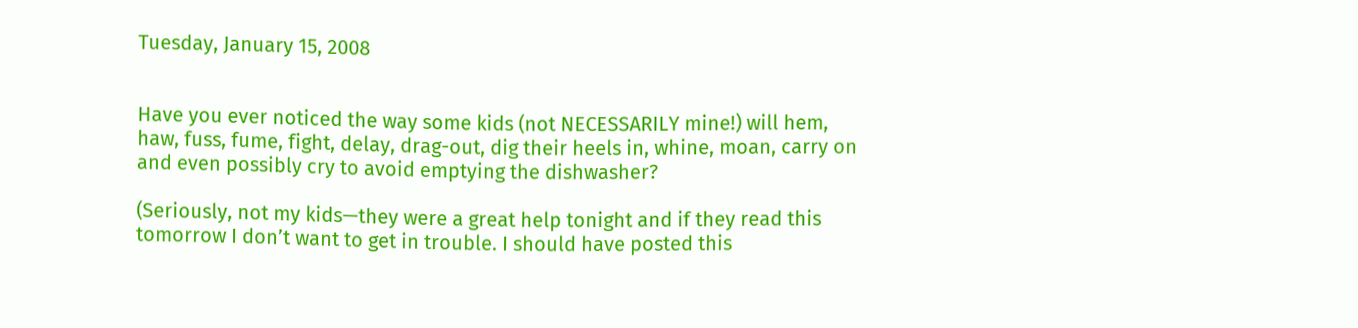Tuesday, January 15, 2008


Have you ever noticed the way some kids (not NECESSARILY mine!) will hem, haw, fuss, fume, fight, delay, drag-out, dig their heels in, whine, moan, carry on and even possibly cry to avoid emptying the dishwasher?

(Seriously, not my kids—they were a great help tonight and if they read this tomorrow I don’t want to get in trouble. I should have posted this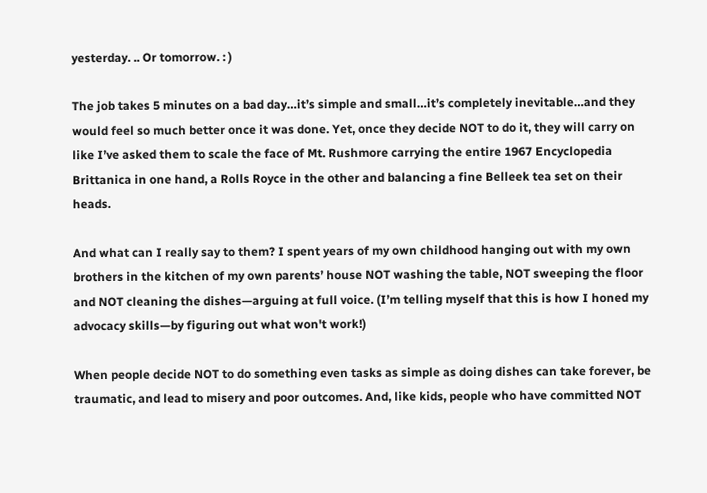yesterday. .. Or tomorrow. : )

The job takes 5 minutes on a bad day…it’s simple and small…it’s completely inevitable…and they would feel so much better once it was done. Yet, once they decide NOT to do it, they will carry on like I’ve asked them to scale the face of Mt. Rushmore carrying the entire 1967 Encyclopedia Brittanica in one hand, a Rolls Royce in the other and balancing a fine Belleek tea set on their heads.

And what can I really say to them? I spent years of my own childhood hanging out with my own brothers in the kitchen of my own parents’ house NOT washing the table, NOT sweeping the floor and NOT cleaning the dishes—arguing at full voice. (I’m telling myself that this is how I honed my advocacy skills—by figuring out what won't work!)

When people decide NOT to do something even tasks as simple as doing dishes can take forever, be traumatic, and lead to misery and poor outcomes. And, like kids, people who have committed NOT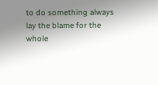to do something always lay the blame for the whole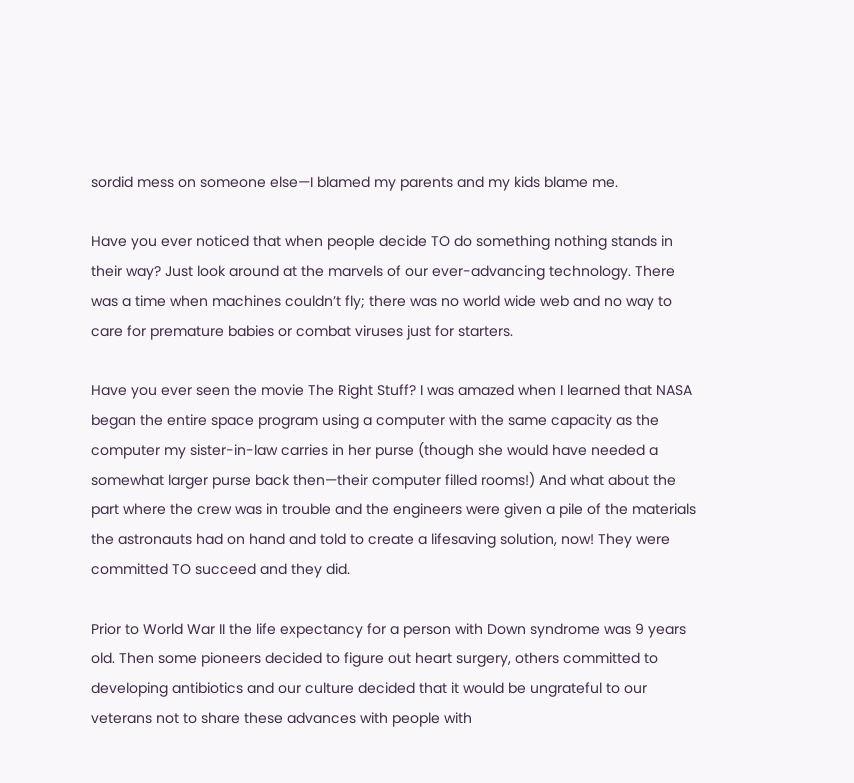sordid mess on someone else—I blamed my parents and my kids blame me.

Have you ever noticed that when people decide TO do something nothing stands in their way? Just look around at the marvels of our ever-advancing technology. There was a time when machines couldn’t fly; there was no world wide web and no way to care for premature babies or combat viruses just for starters.

Have you ever seen the movie The Right Stuff? I was amazed when I learned that NASA began the entire space program using a computer with the same capacity as the computer my sister-in-law carries in her purse (though she would have needed a somewhat larger purse back then—their computer filled rooms!) And what about the part where the crew was in trouble and the engineers were given a pile of the materials the astronauts had on hand and told to create a lifesaving solution, now! They were committed TO succeed and they did.

Prior to World War II the life expectancy for a person with Down syndrome was 9 years old. Then some pioneers decided to figure out heart surgery, others committed to developing antibiotics and our culture decided that it would be ungrateful to our veterans not to share these advances with people with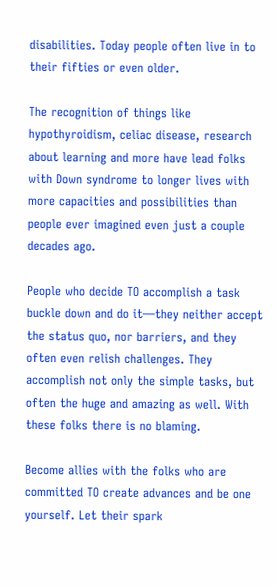disabilities. Today people often live in to their fifties or even older.

The recognition of things like hypothyroidism, celiac disease, research about learning and more have lead folks with Down syndrome to longer lives with more capacities and possibilities than people ever imagined even just a couple decades ago.

People who decide TO accomplish a task buckle down and do it—they neither accept the status quo, nor barriers, and they often even relish challenges. They accomplish not only the simple tasks, but often the huge and amazing as well. With these folks there is no blaming.

Become allies with the folks who are committed TO create advances and be one yourself. Let their spark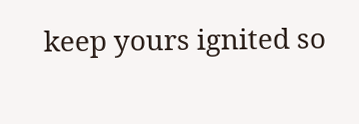keep yours ignited so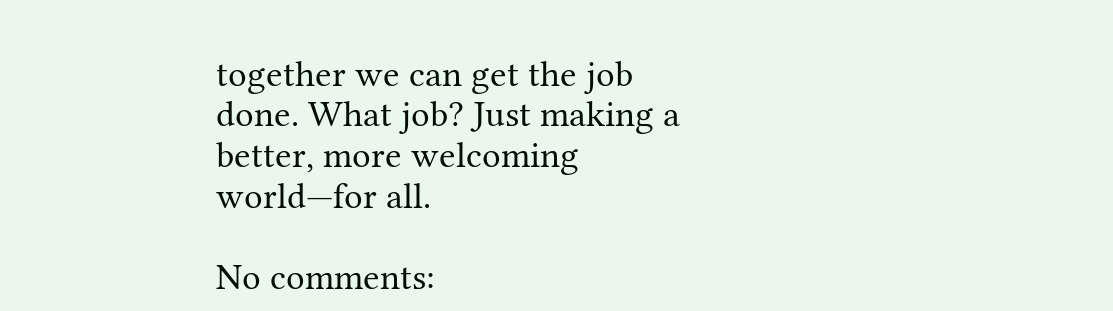together we can get the job done. What job? Just making a better, more welcoming world—for all.

No comments: